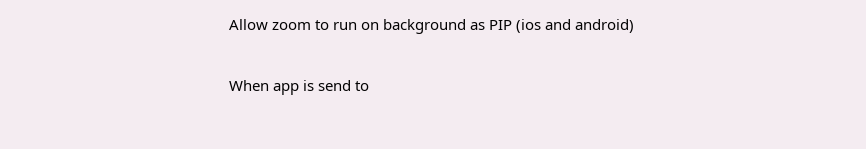Allow zoom to run on background as PIP (ios and android)

When app is send to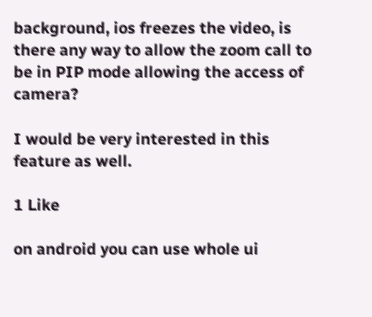background, ios freezes the video, is there any way to allow the zoom call to be in PIP mode allowing the access of camera?

I would be very interested in this feature as well.

1 Like

on android you can use whole ui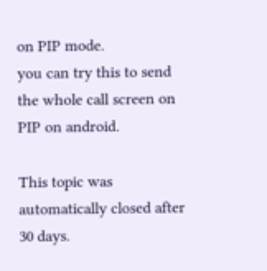on PIP mode.
you can try this to send the whole call screen on PIP on android.

This topic was automatically closed after 30 days.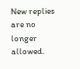New replies are no longer allowed.